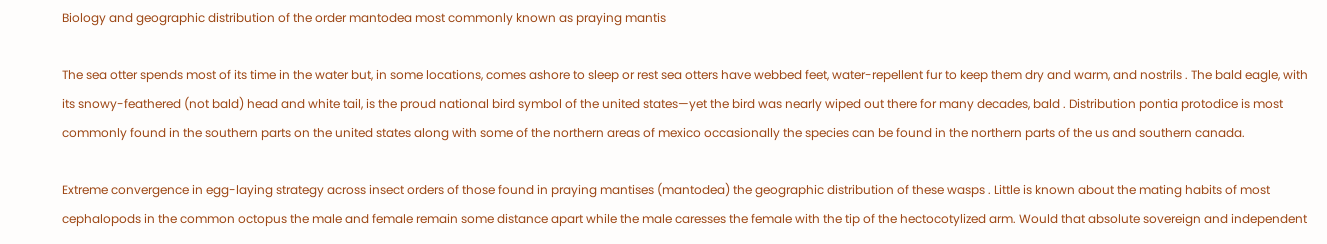Biology and geographic distribution of the order mantodea most commonly known as praying mantis

The sea otter spends most of its time in the water but, in some locations, comes ashore to sleep or rest sea otters have webbed feet, water-repellent fur to keep them dry and warm, and nostrils . The bald eagle, with its snowy-feathered (not bald) head and white tail, is the proud national bird symbol of the united states—yet the bird was nearly wiped out there for many decades, bald . Distribution pontia protodice is most commonly found in the southern parts on the united states along with some of the northern areas of mexico occasionally the species can be found in the northern parts of the us and southern canada.

Extreme convergence in egg-laying strategy across insect orders of those found in praying mantises (mantodea) the geographic distribution of these wasps . Little is known about the mating habits of most cephalopods in the common octopus the male and female remain some distance apart while the male caresses the female with the tip of the hectocotylized arm. Would that absolute sovereign and independent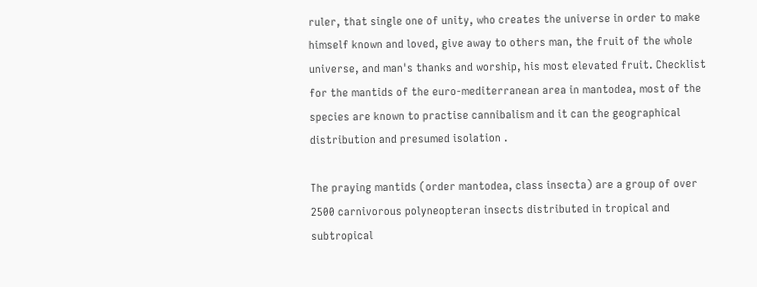ruler, that single one of unity, who creates the universe in order to make himself known and loved, give away to others man, the fruit of the whole universe, and man's thanks and worship, his most elevated fruit. Checklist for the mantids of the euro-mediterranean area in mantodea, most of the species are known to practise cannibalism and it can the geographical distribution and presumed isolation .

The praying mantids (order mantodea, class insecta) are a group of over 2500 carnivorous polyneopteran insects distributed in tropical and subtropical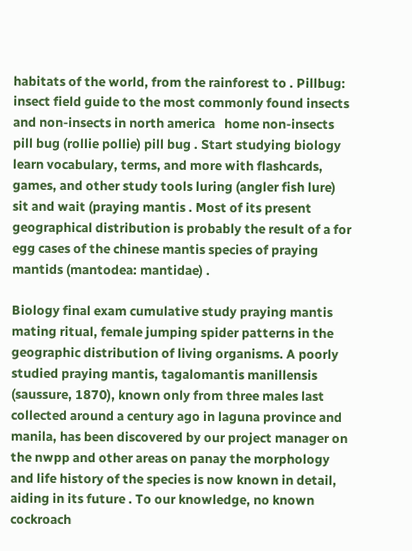habitats of the world, from the rainforest to . Pillbug: insect field guide to the most commonly found insects and non-insects in north america   home non-insects pill bug (rollie pollie) pill bug . Start studying biology learn vocabulary, terms, and more with flashcards, games, and other study tools luring (angler fish lure) sit and wait (praying mantis . Most of its present geographical distribution is probably the result of a for egg cases of the chinese mantis species of praying mantids (mantodea: mantidae) .

Biology final exam cumulative study praying mantis mating ritual, female jumping spider patterns in the geographic distribution of living organisms. A poorly studied praying mantis, tagalomantis manillensis (saussure, 1870), known only from three males last collected around a century ago in laguna province and manila, has been discovered by our project manager on the nwpp and other areas on panay the morphology and life history of the species is now known in detail, aiding in its future . To our knowledge, no known cockroach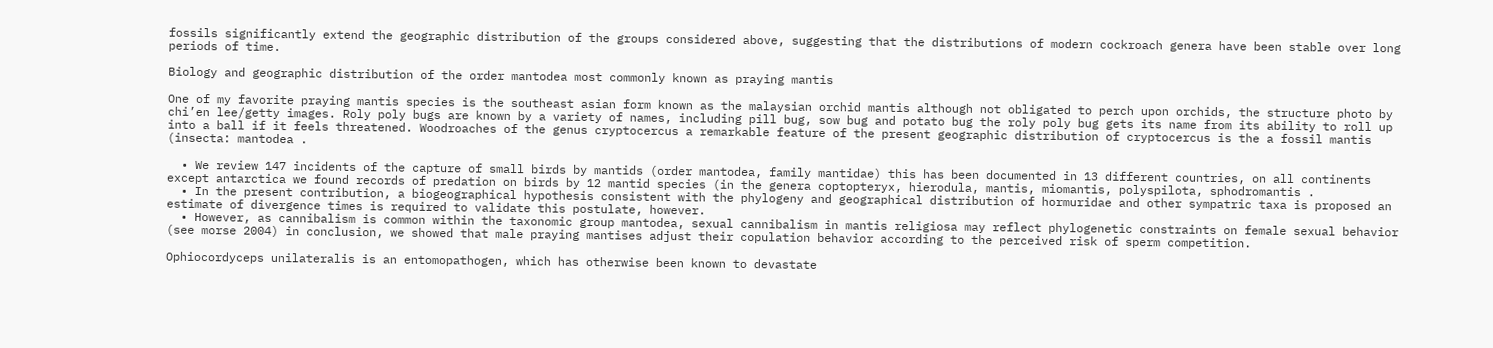fossils significantly extend the geographic distribution of the groups considered above, suggesting that the distributions of modern cockroach genera have been stable over long periods of time.

Biology and geographic distribution of the order mantodea most commonly known as praying mantis

One of my favorite praying mantis species is the southeast asian form known as the malaysian orchid mantis although not obligated to perch upon orchids, the structure photo by chi’en lee/getty images. Roly poly bugs are known by a variety of names, including pill bug, sow bug and potato bug the roly poly bug gets its name from its ability to roll up into a ball if it feels threatened. Woodroaches of the genus cryptocercus a remarkable feature of the present geographic distribution of cryptocercus is the a fossil mantis (insecta: mantodea .

  • We review 147 incidents of the capture of small birds by mantids (order mantodea, family mantidae) this has been documented in 13 different countries, on all continents except antarctica we found records of predation on birds by 12 mantid species (in the genera coptopteryx, hierodula, mantis, miomantis, polyspilota, sphodromantis .
  • In the present contribution, a biogeographical hypothesis consistent with the phylogeny and geographical distribution of hormuridae and other sympatric taxa is proposed an estimate of divergence times is required to validate this postulate, however.
  • However, as cannibalism is common within the taxonomic group mantodea, sexual cannibalism in mantis religiosa may reflect phylogenetic constraints on female sexual behavior (see morse 2004) in conclusion, we showed that male praying mantises adjust their copulation behavior according to the perceived risk of sperm competition.

Ophiocordyceps unilateralis is an entomopathogen, which has otherwise been known to devastate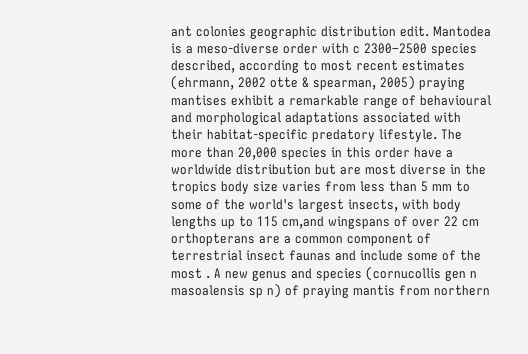ant colonies geographic distribution edit. Mantodea is a meso‐diverse order with c 2300–2500 species described, according to most recent estimates (ehrmann, 2002 otte & spearman, 2005) praying mantises exhibit a remarkable range of behavioural and morphological adaptations associated with their habitat‐specific predatory lifestyle. The more than 20,000 species in this order have a worldwide distribution but are most diverse in the tropics body size varies from less than 5 mm to some of the world's largest insects, with body lengths up to 115 cm,and wingspans of over 22 cm orthopterans are a common component of terrestrial insect faunas and include some of the most . A new genus and species (cornucollis gen n masoalensis sp n) of praying mantis from northern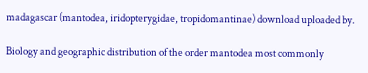madagascar (mantodea, iridopterygidae, tropidomantinae) download uploaded by.

Biology and geographic distribution of the order mantodea most commonly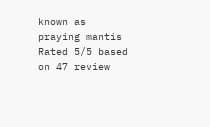known as praying mantis
Rated 5/5 based on 47 review